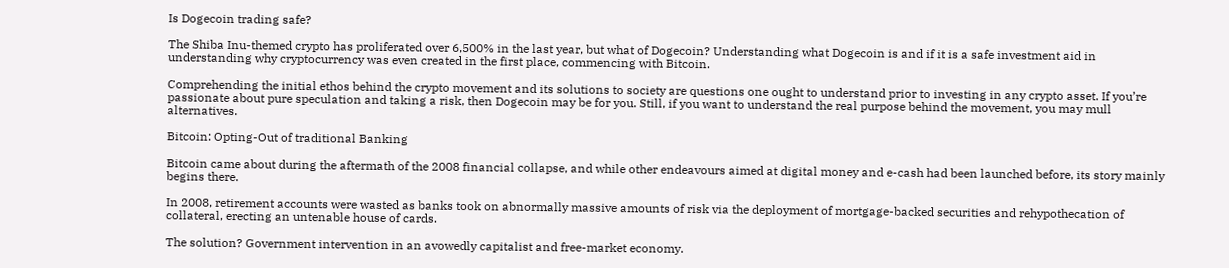Is Dogecoin trading safe?

The Shiba Inu-themed crypto has proliferated over 6,500% in the last year, but what of Dogecoin? Understanding what Dogecoin is and if it is a safe investment aid in understanding why cryptocurrency was even created in the first place, commencing with Bitcoin.

Comprehending the initial ethos behind the crypto movement and its solutions to society are questions one ought to understand prior to investing in any crypto asset. If you’re passionate about pure speculation and taking a risk, then Dogecoin may be for you. Still, if you want to understand the real purpose behind the movement, you may mull alternatives.

Bitcoin: Opting-Out of traditional Banking

Bitcoin came about during the aftermath of the 2008 financial collapse, and while other endeavours aimed at digital money and e-cash had been launched before, its story mainly begins there.

In 2008, retirement accounts were wasted as banks took on abnormally massive amounts of risk via the deployment of mortgage-backed securities and rehypothecation of collateral, erecting an untenable house of cards.

The solution? Government intervention in an avowedly capitalist and free-market economy.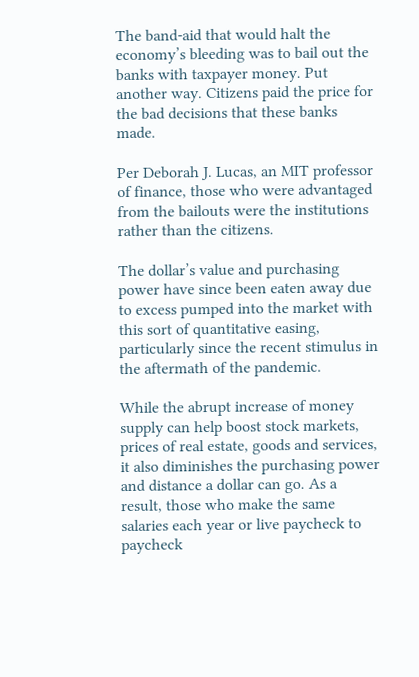The band-aid that would halt the economy’s bleeding was to bail out the banks with taxpayer money. Put another way. Citizens paid the price for the bad decisions that these banks made.

Per Deborah J. Lucas, an MIT professor of finance, those who were advantaged from the bailouts were the institutions rather than the citizens.

The dollar’s value and purchasing power have since been eaten away due to excess pumped into the market with this sort of quantitative easing, particularly since the recent stimulus in the aftermath of the pandemic.

While the abrupt increase of money supply can help boost stock markets, prices of real estate, goods and services, it also diminishes the purchasing power and distance a dollar can go. As a result, those who make the same salaries each year or live paycheck to paycheck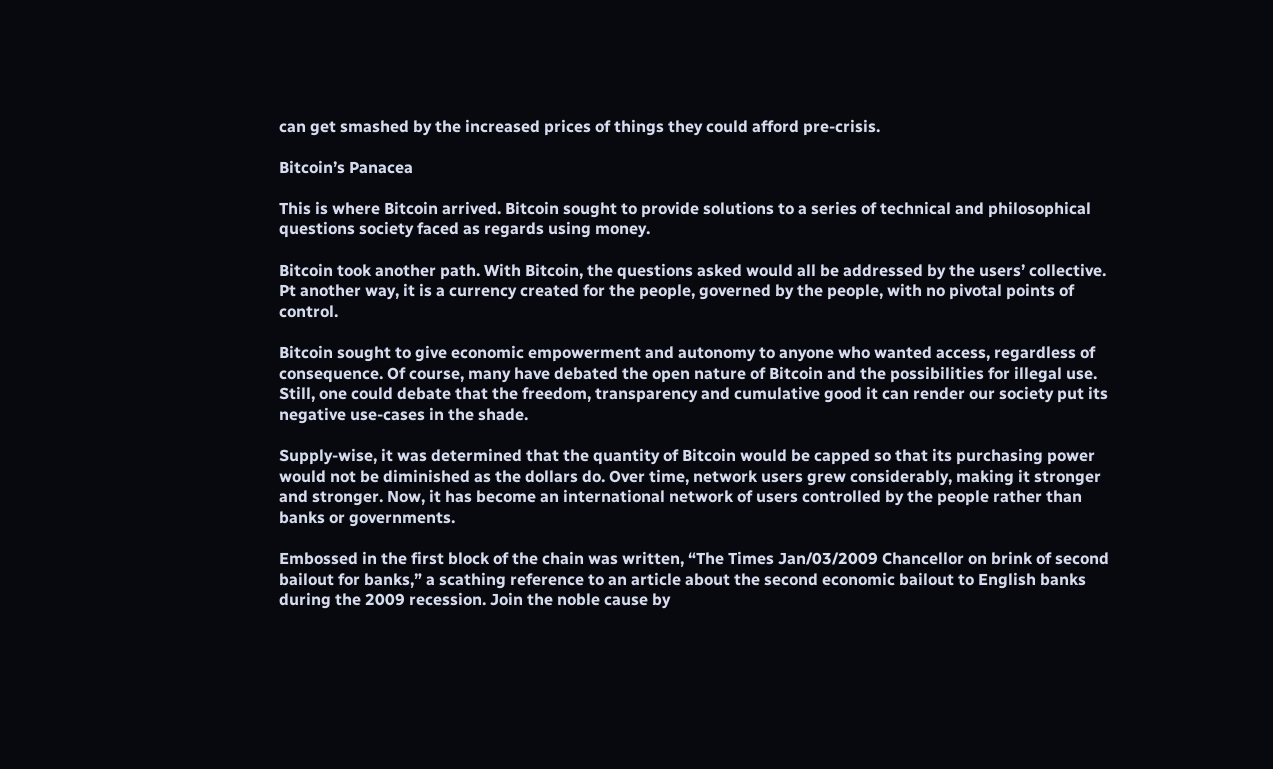can get smashed by the increased prices of things they could afford pre-crisis.

Bitcoin’s Panacea

This is where Bitcoin arrived. Bitcoin sought to provide solutions to a series of technical and philosophical questions society faced as regards using money.

Bitcoin took another path. With Bitcoin, the questions asked would all be addressed by the users’ collective. Pt another way, it is a currency created for the people, governed by the people, with no pivotal points of control.

Bitcoin sought to give economic empowerment and autonomy to anyone who wanted access, regardless of consequence. Of course, many have debated the open nature of Bitcoin and the possibilities for illegal use. Still, one could debate that the freedom, transparency and cumulative good it can render our society put its negative use-cases in the shade.

Supply-wise, it was determined that the quantity of Bitcoin would be capped so that its purchasing power would not be diminished as the dollars do. Over time, network users grew considerably, making it stronger and stronger. Now, it has become an international network of users controlled by the people rather than banks or governments.

Embossed in the first block of the chain was written, “The Times Jan/03/2009 Chancellor on brink of second bailout for banks,” a scathing reference to an article about the second economic bailout to English banks during the 2009 recession. Join the noble cause by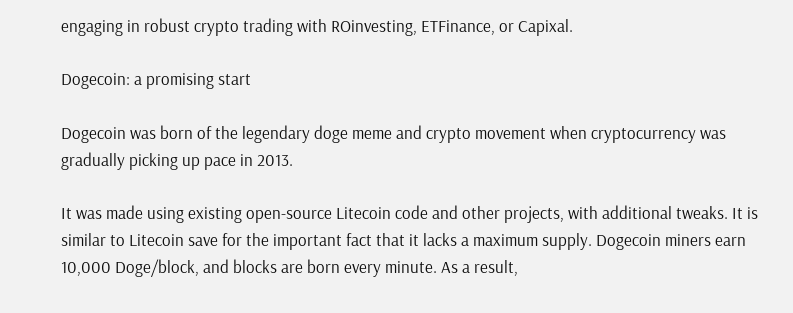engaging in robust crypto trading with ROinvesting, ETFinance, or Capixal.

Dogecoin: a promising start

Dogecoin was born of the legendary doge meme and crypto movement when cryptocurrency was gradually picking up pace in 2013.

It was made using existing open-source Litecoin code and other projects, with additional tweaks. It is similar to Litecoin save for the important fact that it lacks a maximum supply. Dogecoin miners earn 10,000 Doge/block, and blocks are born every minute. As a result,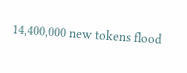14,400,000 new tokens flood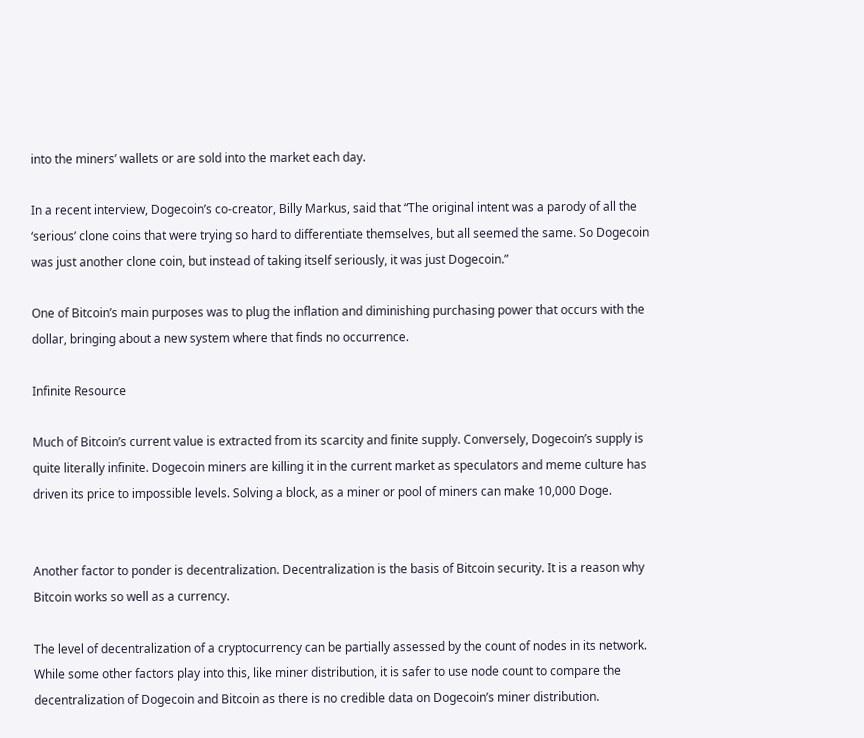into the miners’ wallets or are sold into the market each day.

In a recent interview, Dogecoin’s co-creator, Billy Markus, said that “The original intent was a parody of all the ‘serious’ clone coins that were trying so hard to differentiate themselves, but all seemed the same. So Dogecoin was just another clone coin, but instead of taking itself seriously, it was just Dogecoin.”

One of Bitcoin’s main purposes was to plug the inflation and diminishing purchasing power that occurs with the dollar, bringing about a new system where that finds no occurrence.

Infinite Resource

Much of Bitcoin’s current value is extracted from its scarcity and finite supply. Conversely, Dogecoin’s supply is quite literally infinite. Dogecoin miners are killing it in the current market as speculators and meme culture has driven its price to impossible levels. Solving a block, as a miner or pool of miners can make 10,000 Doge.


Another factor to ponder is decentralization. Decentralization is the basis of Bitcoin security. It is a reason why Bitcoin works so well as a currency.

The level of decentralization of a cryptocurrency can be partially assessed by the count of nodes in its network. While some other factors play into this, like miner distribution, it is safer to use node count to compare the decentralization of Dogecoin and Bitcoin as there is no credible data on Dogecoin’s miner distribution.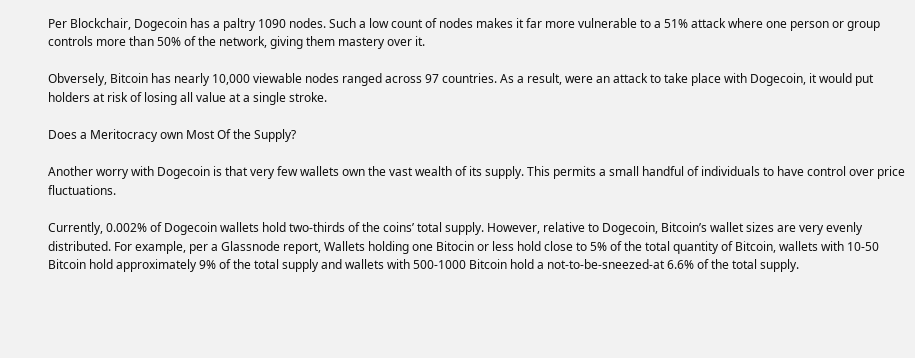Per Blockchair, Dogecoin has a paltry 1090 nodes. Such a low count of nodes makes it far more vulnerable to a 51% attack where one person or group controls more than 50% of the network, giving them mastery over it.

Obversely, Bitcoin has nearly 10,000 viewable nodes ranged across 97 countries. As a result, were an attack to take place with Dogecoin, it would put holders at risk of losing all value at a single stroke.

Does a Meritocracy own Most Of the Supply?

Another worry with Dogecoin is that very few wallets own the vast wealth of its supply. This permits a small handful of individuals to have control over price fluctuations.

Currently, 0.002% of Dogecoin wallets hold two-thirds of the coins’ total supply. However, relative to Dogecoin, Bitcoin’s wallet sizes are very evenly distributed. For example, per a Glassnode report, Wallets holding one Bitocin or less hold close to 5% of the total quantity of Bitcoin, wallets with 10-50 Bitcoin hold approximately 9% of the total supply and wallets with 500-1000 Bitcoin hold a not-to-be-sneezed-at 6.6% of the total supply.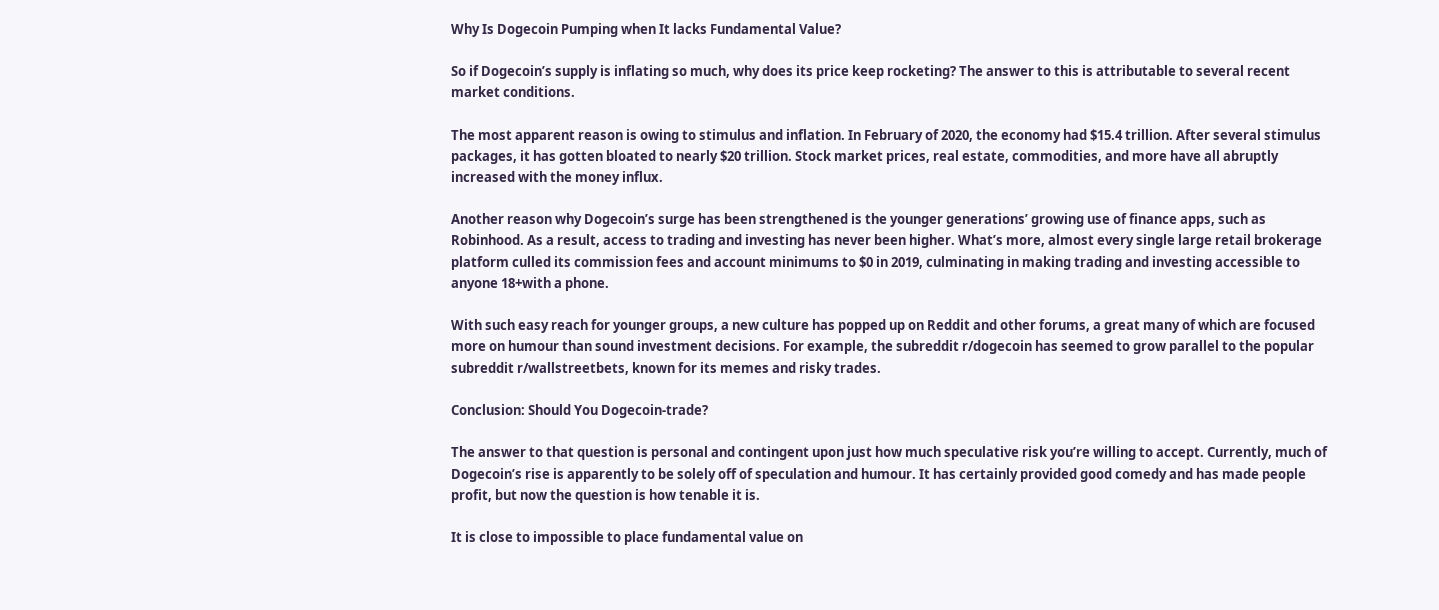Why Is Dogecoin Pumping when It lacks Fundamental Value?

So if Dogecoin’s supply is inflating so much, why does its price keep rocketing? The answer to this is attributable to several recent market conditions.

The most apparent reason is owing to stimulus and inflation. In February of 2020, the economy had $15.4 trillion. After several stimulus packages, it has gotten bloated to nearly $20 trillion. Stock market prices, real estate, commodities, and more have all abruptly increased with the money influx.

Another reason why Dogecoin’s surge has been strengthened is the younger generations’ growing use of finance apps, such as Robinhood. As a result, access to trading and investing has never been higher. What’s more, almost every single large retail brokerage platform culled its commission fees and account minimums to $0 in 2019, culminating in making trading and investing accessible to anyone 18+with a phone.

With such easy reach for younger groups, a new culture has popped up on Reddit and other forums, a great many of which are focused more on humour than sound investment decisions. For example, the subreddit r/dogecoin has seemed to grow parallel to the popular subreddit r/wallstreetbets, known for its memes and risky trades.

Conclusion: Should You Dogecoin-trade?

The answer to that question is personal and contingent upon just how much speculative risk you’re willing to accept. Currently, much of Dogecoin’s rise is apparently to be solely off of speculation and humour. It has certainly provided good comedy and has made people profit, but now the question is how tenable it is.

It is close to impossible to place fundamental value on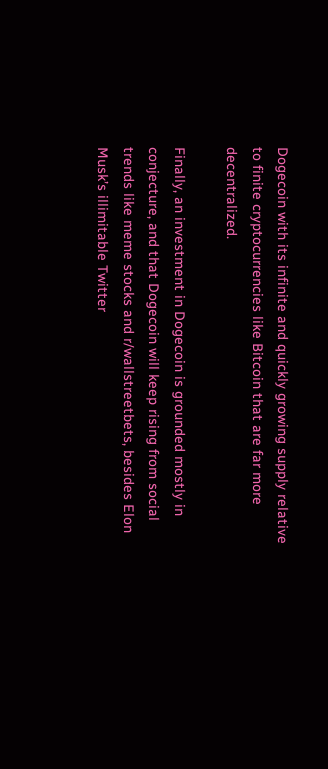Dogecoin with its infinite and quickly growing supply relative to finite cryptocurrencies like Bitcoin that are far more decentralized.

Finally, an investment in Dogecoin is grounded mostly in conjecture, and that Dogecoin will keep rising from social trends like meme stocks and r/wallstreetbets, besides Elon Musk’s illimitable Twitter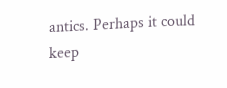antics. Perhaps it could keep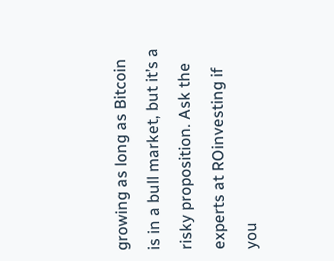growing as long as Bitcoin is in a bull market, but it’s a risky proposition. Ask the experts at ROinvesting if you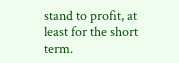stand to profit, at least for the short term.